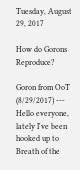Tuesday, August 29, 2017

How do Gorons Reproduce?

Goron from OoT
(8/29/2017) --- Hello everyone, lately I've been hooked up to Breath of the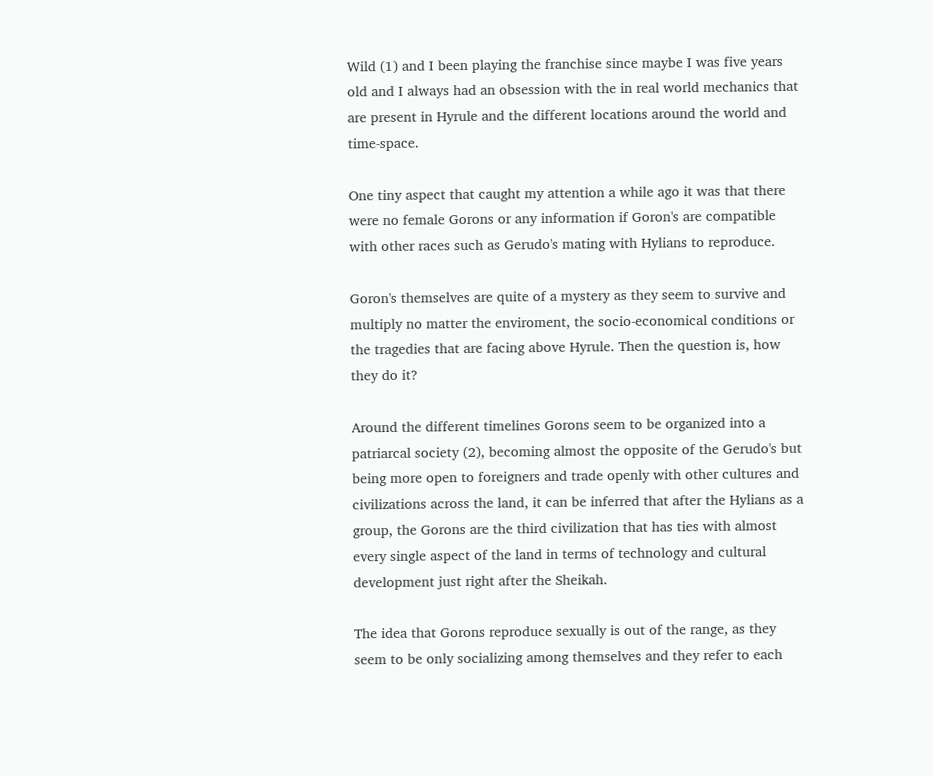Wild (1) and I been playing the franchise since maybe I was five years old and I always had an obsession with the in real world mechanics that are present in Hyrule and the different locations around the world and time-space.

One tiny aspect that caught my attention a while ago it was that there were no female Gorons or any information if Goron's are compatible with other races such as Gerudo's mating with Hylians to reproduce.

Goron's themselves are quite of a mystery as they seem to survive and multiply no matter the enviroment, the socio-economical conditions or the tragedies that are facing above Hyrule. Then the question is, how they do it?

Around the different timelines Gorons seem to be organized into a patriarcal society (2), becoming almost the opposite of the Gerudo's but being more open to foreigners and trade openly with other cultures and civilizations across the land, it can be inferred that after the Hylians as a group, the Gorons are the third civilization that has ties with almost every single aspect of the land in terms of technology and cultural development just right after the Sheikah.

The idea that Gorons reproduce sexually is out of the range, as they seem to be only socializing among themselves and they refer to each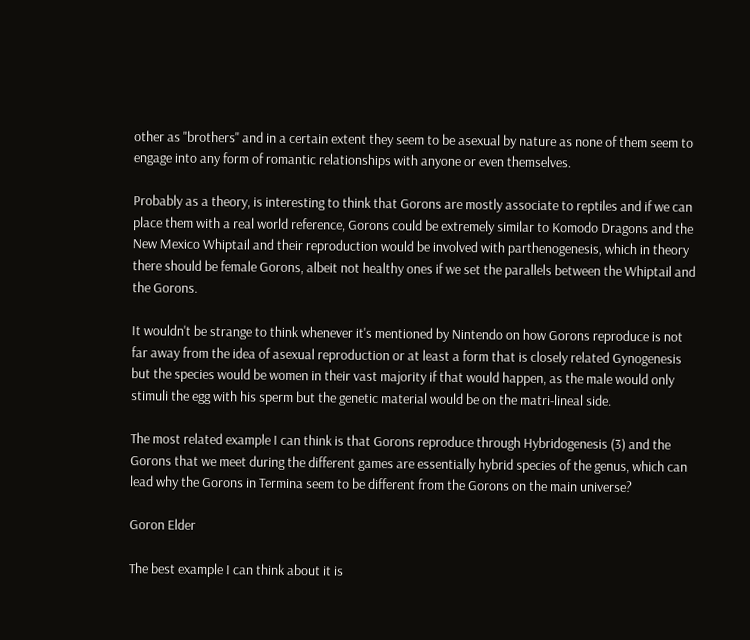other as "brothers" and in a certain extent they seem to be asexual by nature as none of them seem to engage into any form of romantic relationships with anyone or even themselves.

Probably as a theory, is interesting to think that Gorons are mostly associate to reptiles and if we can place them with a real world reference, Gorons could be extremely similar to Komodo Dragons and the New Mexico Whiptail and their reproduction would be involved with parthenogenesis, which in theory there should be female Gorons, albeit not healthy ones if we set the parallels between the Whiptail and the Gorons.

It wouldn't be strange to think whenever it's mentioned by Nintendo on how Gorons reproduce is not far away from the idea of asexual reproduction or at least a form that is closely related Gynogenesis but the species would be women in their vast majority if that would happen, as the male would only stimuli the egg with his sperm but the genetic material would be on the matri-lineal side.

The most related example I can think is that Gorons reproduce through Hybridogenesis (3) and the Gorons that we meet during the different games are essentially hybrid species of the genus, which can lead why the Gorons in Termina seem to be different from the Gorons on the main universe?

Goron Elder

The best example I can think about it is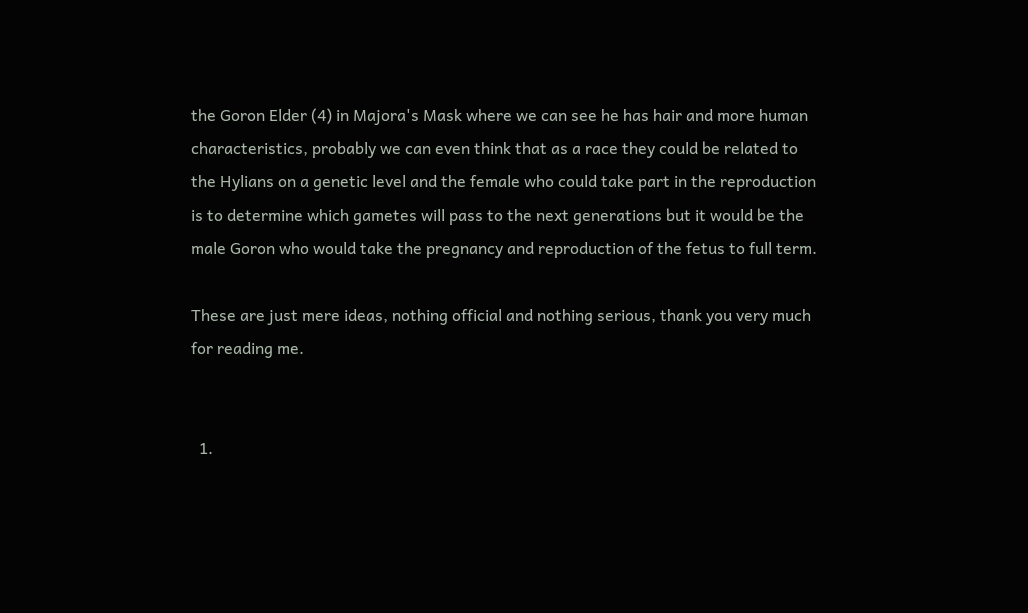the Goron Elder (4) in Majora's Mask where we can see he has hair and more human characteristics, probably we can even think that as a race they could be related to the Hylians on a genetic level and the female who could take part in the reproduction is to determine which gametes will pass to the next generations but it would be the male Goron who would take the pregnancy and reproduction of the fetus to full term.

These are just mere ideas, nothing official and nothing serious, thank you very much for reading me.


  1.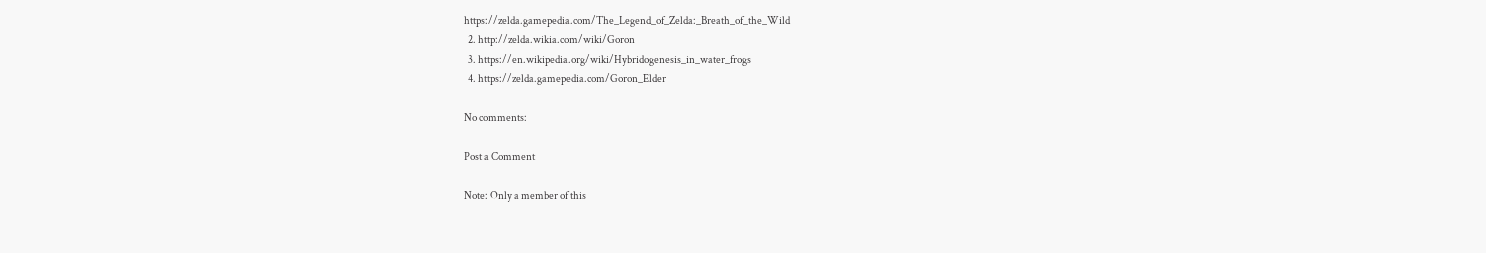https://zelda.gamepedia.com/The_Legend_of_Zelda:_Breath_of_the_Wild
  2. http://zelda.wikia.com/wiki/Goron
  3. https://en.wikipedia.org/wiki/Hybridogenesis_in_water_frogs
  4. https://zelda.gamepedia.com/Goron_Elder

No comments:

Post a Comment

Note: Only a member of this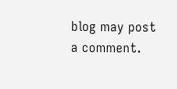blog may post a comment.